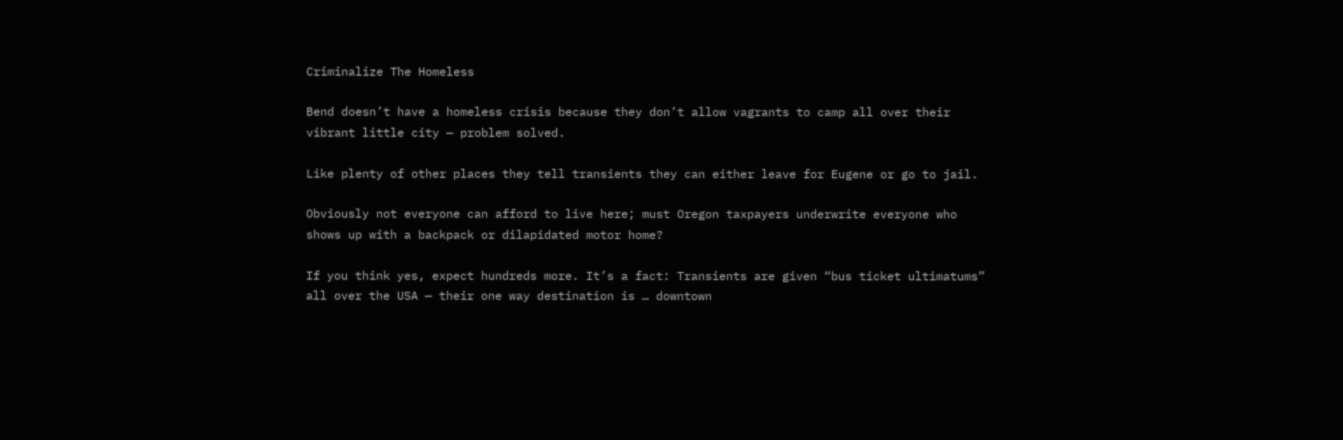Criminalize The Homeless

Bend doesn’t have a homeless crisis because they don’t allow vagrants to camp all over their vibrant little city — problem solved.

Like plenty of other places they tell transients they can either leave for Eugene or go to jail.

Obviously not everyone can afford to live here; must Oregon taxpayers underwrite everyone who shows up with a backpack or dilapidated motor home?

If you think yes, expect hundreds more. It’s a fact: Transients are given “bus ticket ultimatums” all over the USA — their one way destination is … downtown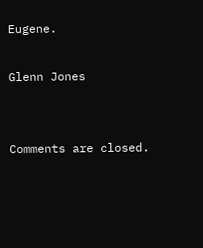Eugene.

Glenn Jones


Comments are closed.